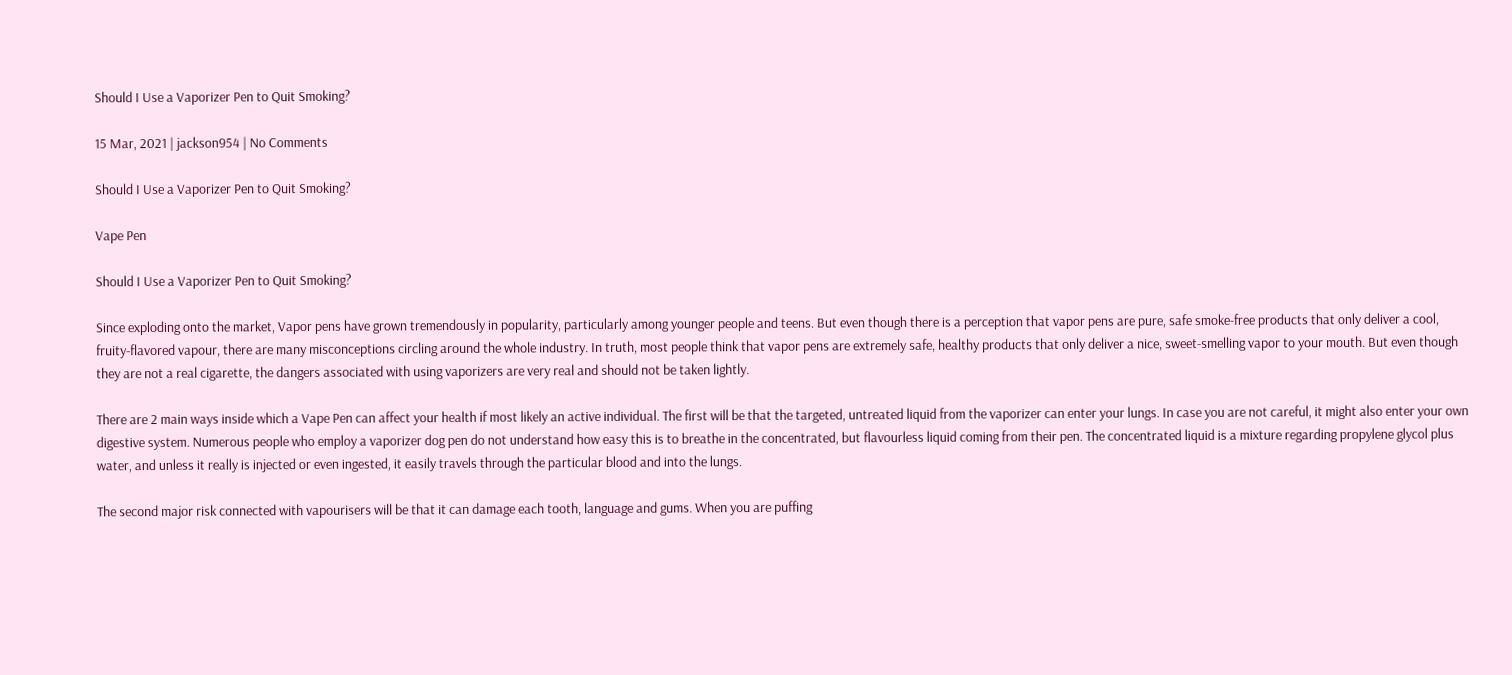Should I Use a Vaporizer Pen to Quit Smoking?

15 Mar, 2021 | jackson954 | No Comments

Should I Use a Vaporizer Pen to Quit Smoking?

Vape Pen

Should I Use a Vaporizer Pen to Quit Smoking?

Since exploding onto the market, Vapor pens have grown tremendously in popularity, particularly among younger people and teens. But even though there is a perception that vapor pens are pure, safe smoke-free products that only deliver a cool, fruity-flavored vapour, there are many misconceptions circling around the whole industry. In truth, most people think that vapor pens are extremely safe, healthy products that only deliver a nice, sweet-smelling vapor to your mouth. But even though they are not a real cigarette, the dangers associated with using vaporizers are very real and should not be taken lightly.

There are 2 main ways inside which a Vape Pen can affect your health if most likely an active individual. The first will be that the targeted, untreated liquid from the vaporizer can enter your lungs. In case you are not careful, it might also enter your own digestive system. Numerous people who employ a vaporizer dog pen do not understand how easy this is to breathe in the concentrated, but flavourless liquid coming from their pen. The concentrated liquid is a mixture regarding propylene glycol plus water, and unless it really is injected or even ingested, it easily travels through the particular blood and into the lungs.

The second major risk connected with vapourisers will be that it can damage each tooth, language and gums. When you are puffing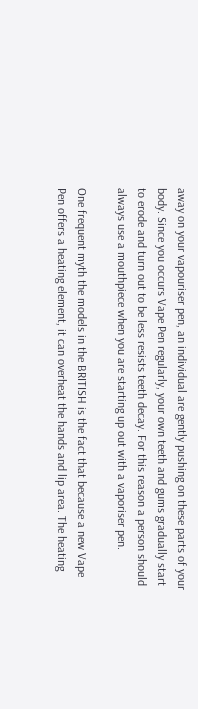away on your vapouriser pen, an individual are gently pushing on these parts of your body. Since you occurs Vape Pen regularly, your own teeth and gums gradually start to erode and turn out to be less resists teeth decay. For this reason a person should always use a mouthpiece when you are starting up out with a vaporiser pen.

One frequent myth the models in the BRITISH is the fact that because a new Vape Pen offers a heating element, it can overheat the hands and lip area. The heating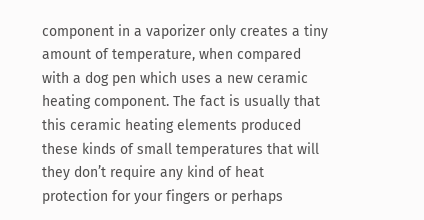component in a vaporizer only creates a tiny amount of temperature, when compared with a dog pen which uses a new ceramic heating component. The fact is usually that this ceramic heating elements produced these kinds of small temperatures that will they don’t require any kind of heat protection for your fingers or perhaps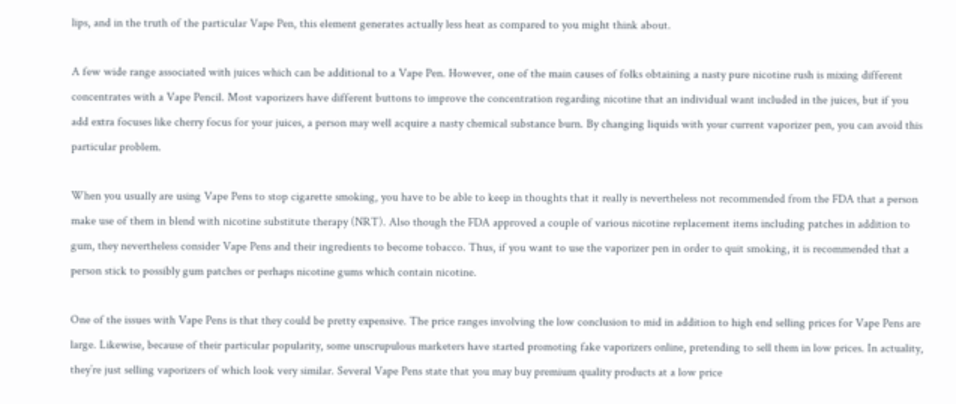lips, and in the truth of the particular Vape Pen, this element generates actually less heat as compared to you might think about.

A few wide range associated with juices which can be additional to a Vape Pen. However, one of the main causes of folks obtaining a nasty pure nicotine rush is mixing different concentrates with a Vape Pencil. Most vaporizers have different buttons to improve the concentration regarding nicotine that an individual want included in the juices, but if you add extra focuses like cherry focus for your juices, a person may well acquire a nasty chemical substance burn. By changing liquids with your current vaporizer pen, you can avoid this particular problem.

When you usually are using Vape Pens to stop cigarette smoking, you have to be able to keep in thoughts that it really is nevertheless not recommended from the FDA that a person make use of them in blend with nicotine substitute therapy (NRT). Also though the FDA approved a couple of various nicotine replacement items including patches in addition to gum, they nevertheless consider Vape Pens and their ingredients to become tobacco. Thus, if you want to use the vaporizer pen in order to quit smoking, it is recommended that a person stick to possibly gum patches or perhaps nicotine gums which contain nicotine.

One of the issues with Vape Pens is that they could be pretty expensive. The price ranges involving the low conclusion to mid in addition to high end selling prices for Vape Pens are large. Likewise, because of their particular popularity, some unscrupulous marketers have started promoting fake vaporizers online, pretending to sell them in low prices. In actuality, they’re just selling vaporizers of which look very similar. Several Vape Pens state that you may buy premium quality products at a low price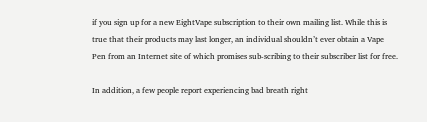if you sign up for a new EightVape subscription to their own mailing list. While this is true that their products may last longer, an individual shouldn’t ever obtain a Vape Pen from an Internet site of which promises sub-scribing to their subscriber list for free.

In addition, a few people report experiencing bad breath right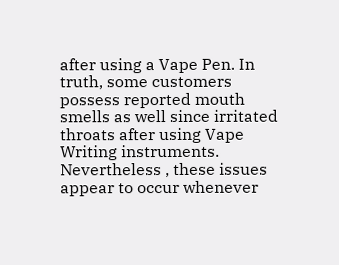after using a Vape Pen. In truth, some customers possess reported mouth smells as well since irritated throats after using Vape Writing instruments. Nevertheless , these issues appear to occur whenever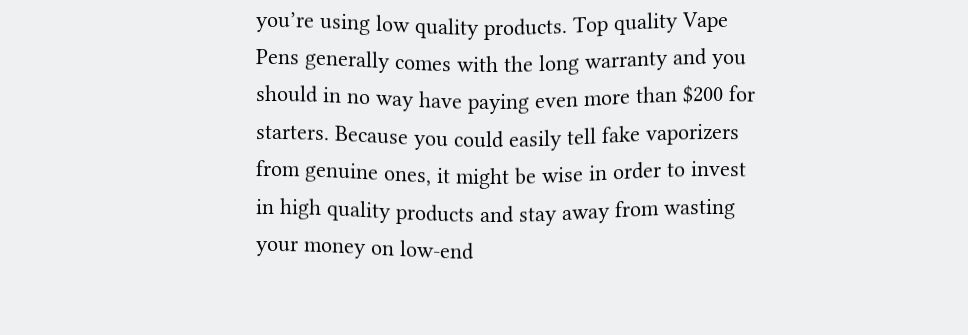you’re using low quality products. Top quality Vape Pens generally comes with the long warranty and you should in no way have paying even more than $200 for starters. Because you could easily tell fake vaporizers from genuine ones, it might be wise in order to invest in high quality products and stay away from wasting your money on low-end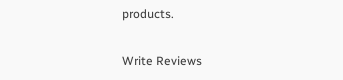products.

Write Reviews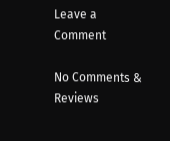Leave a Comment

No Comments & Reviews